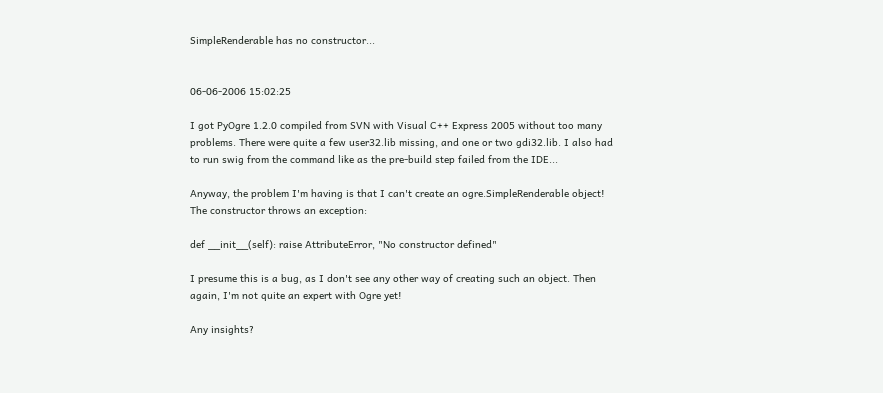SimpleRenderable has no constructor...


06-06-2006 15:02:25

I got PyOgre 1.2.0 compiled from SVN with Visual C++ Express 2005 without too many problems. There were quite a few user32.lib missing, and one or two gdi32.lib. I also had to run swig from the command like as the pre-build step failed from the IDE...

Anyway, the problem I'm having is that I can't create an ogre.SimpleRenderable object! The constructor throws an exception:

def __init__(self): raise AttributeError, "No constructor defined"

I presume this is a bug, as I don't see any other way of creating such an object. Then again, I'm not quite an expert with Ogre yet!

Any insights?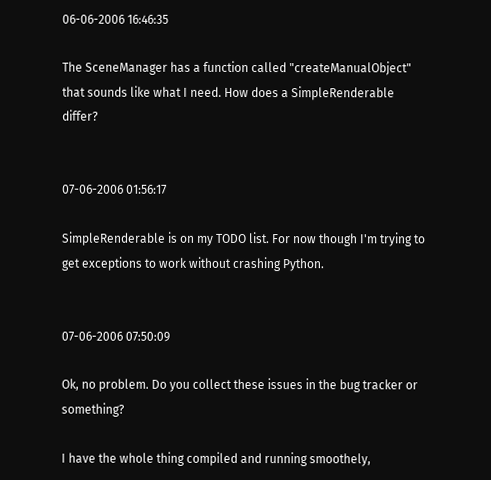06-06-2006 16:46:35

The SceneManager has a function called "createManualObject" that sounds like what I need. How does a SimpleRenderable differ?


07-06-2006 01:56:17

SimpleRenderable is on my TODO list. For now though I'm trying to get exceptions to work without crashing Python.


07-06-2006 07:50:09

Ok, no problem. Do you collect these issues in the bug tracker or something?

I have the whole thing compiled and running smoothely,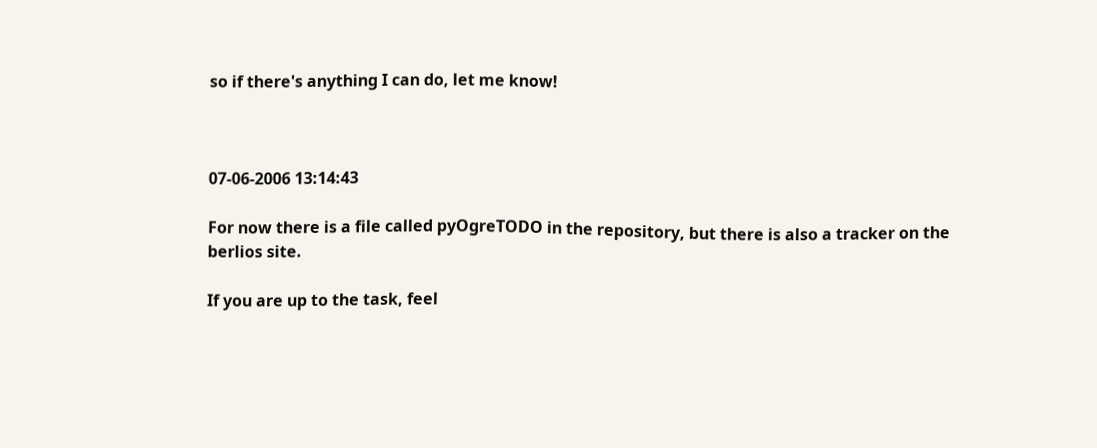so if there's anything I can do, let me know!



07-06-2006 13:14:43

For now there is a file called pyOgreTODO in the repository, but there is also a tracker on the berlios site.

If you are up to the task, feel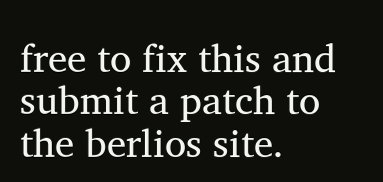free to fix this and submit a patch to the berlios site.